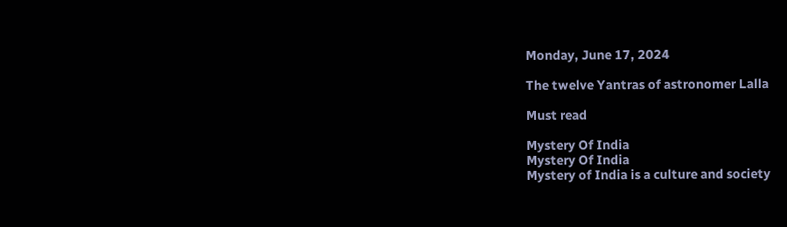Monday, June 17, 2024

The twelve Yantras of astronomer Lalla

Must read

Mystery Of India
Mystery Of India
Mystery of India is a culture and society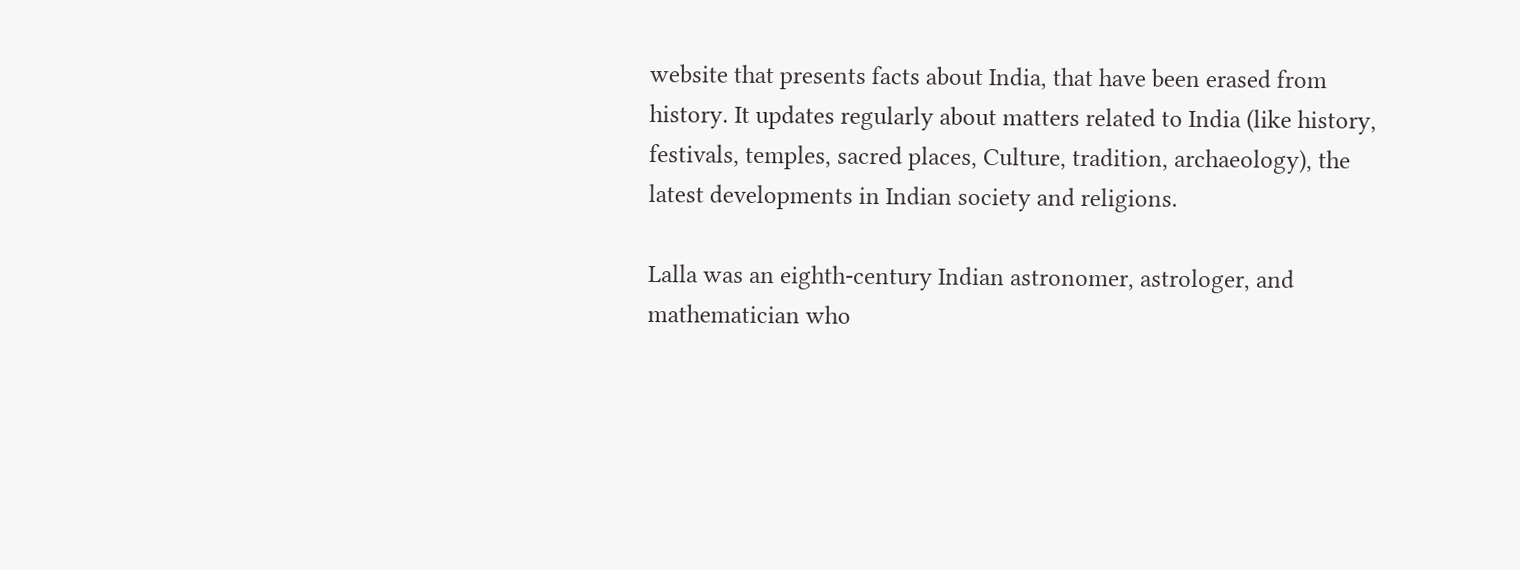website that presents facts about India, that have been erased from history. It updates regularly about matters related to India (like history, festivals, temples, sacred places, Culture, tradition, archaeology), the latest developments in Indian society and religions.

Lalla was an eighth-century Indian astronomer, astrologer, and mathematician who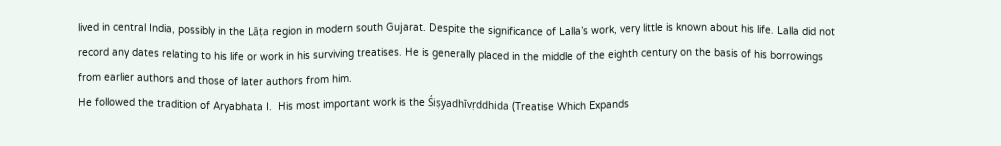lived in central India, possibly in the Lāṭa region in modern south Gujarat. Despite the significance of Lalla’s work, very little is known about his life. Lalla did not record any dates relating to his life or work in his surviving treatises. He is generally placed in the middle of the eighth century on the basis of his borrowings from earlier authors and those of later authors from him.
He followed the tradition of Aryabhata I.  His most important work is the Śiṣyadhīvṛddhida (Treatise Which Expands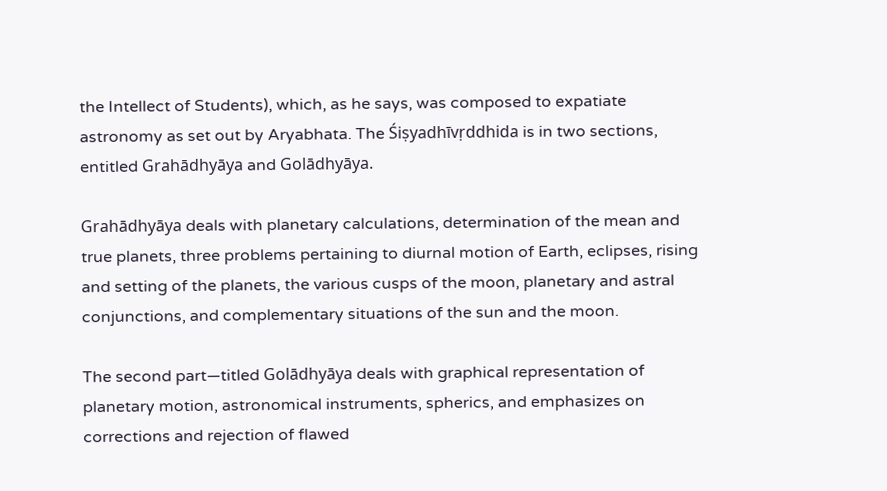the Intellect of Students), which, as he says, was composed to expatiate astronomy as set out by Aryabhata. The Śiṣyadhīvṛddhida is in two sections, entitled Grahādhyāya and Golādhyāya.

Grahādhyāya deals with planetary calculations, determination of the mean and true planets, three problems pertaining to diurnal motion of Earth, eclipses, rising and setting of the planets, the various cusps of the moon, planetary and astral conjunctions, and complementary situations of the sun and the moon.

The second part—titled Golādhyāya deals with graphical representation of planetary motion, astronomical instruments, spherics, and emphasizes on corrections and rejection of flawed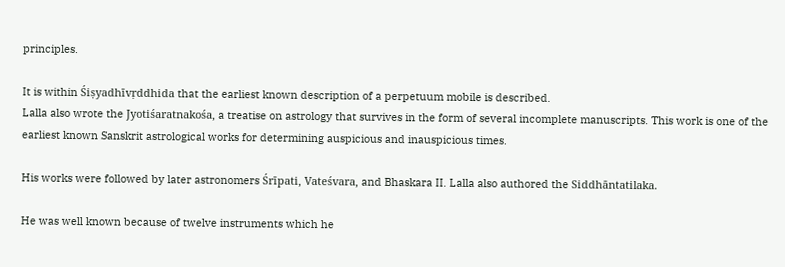principles.

It is within Śiṣyadhīvṛddhida that the earliest known description of a perpetuum mobile is described.
Lalla also wrote the Jyotiśaratnakośa, a treatise on astrology that survives in the form of several incomplete manuscripts. This work is one of the earliest known Sanskrit astrological works for determining auspicious and inauspicious times.

His works were followed by later astronomers Śrīpati, Vateśvara, and Bhaskara II. Lalla also authored the Siddhāntatilaka.

He was well known because of twelve instruments which he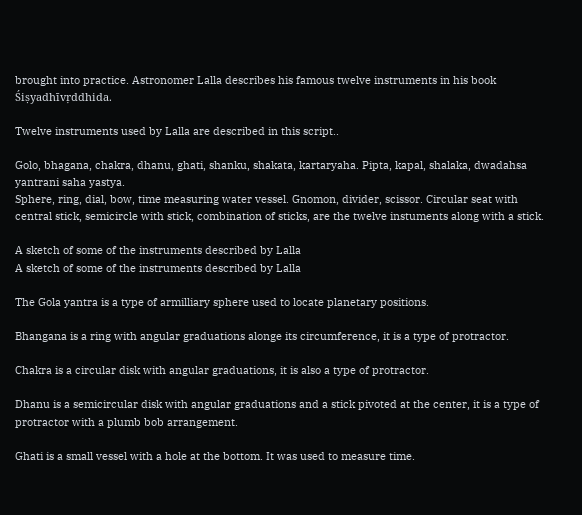brought into practice. Astronomer Lalla describes his famous twelve instruments in his book Śiṣyadhīvṛddhida.

Twelve instruments used by Lalla are described in this script..

Golo, bhagana, chakra, dhanu, ghati, shanku, shakata, kartaryaha. Pipta, kapal, shalaka, dwadahsa yantrani saha yastya.
Sphere, ring, dial, bow, time measuring water vessel. Gnomon, divider, scissor. Circular seat with central stick, semicircle with stick, combination of sticks, are the twelve instuments along with a stick.

A sketch of some of the instruments described by Lalla
A sketch of some of the instruments described by Lalla

The Gola yantra is a type of armilliary sphere used to locate planetary positions.

Bhangana is a ring with angular graduations alonge its circumference, it is a type of protractor.

Chakra is a circular disk with angular graduations, it is also a type of protractor.

Dhanu is a semicircular disk with angular graduations and a stick pivoted at the center, it is a type of protractor with a plumb bob arrangement.

Ghati is a small vessel with a hole at the bottom. It was used to measure time.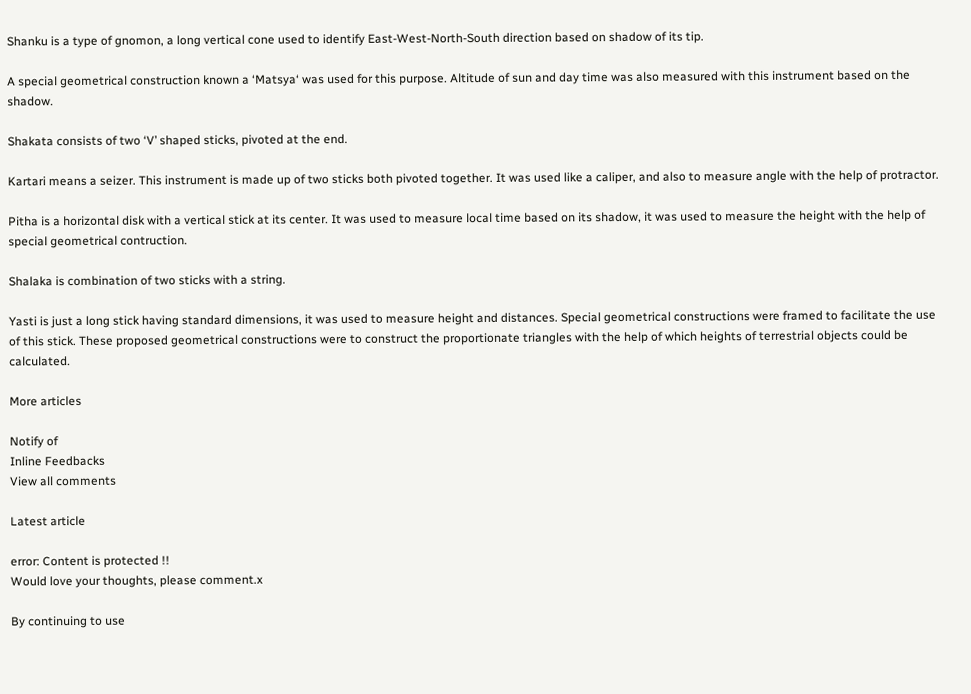Shanku is a type of gnomon, a long vertical cone used to identify East-West-North-South direction based on shadow of its tip.

A special geometrical construction known a ‘Matsya‘ was used for this purpose. Altitude of sun and day time was also measured with this instrument based on the shadow.

Shakata consists of two ‘V’ shaped sticks, pivoted at the end.

Kartari means a seizer. This instrument is made up of two sticks both pivoted together. It was used like a caliper, and also to measure angle with the help of protractor.

Pitha is a horizontal disk with a vertical stick at its center. It was used to measure local time based on its shadow, it was used to measure the height with the help of special geometrical contruction.

Shalaka is combination of two sticks with a string.

Yasti is just a long stick having standard dimensions, it was used to measure height and distances. Special geometrical constructions were framed to facilitate the use of this stick. These proposed geometrical constructions were to construct the proportionate triangles with the help of which heights of terrestrial objects could be calculated.

More articles

Notify of
Inline Feedbacks
View all comments

Latest article

error: Content is protected !!
Would love your thoughts, please comment.x

By continuing to use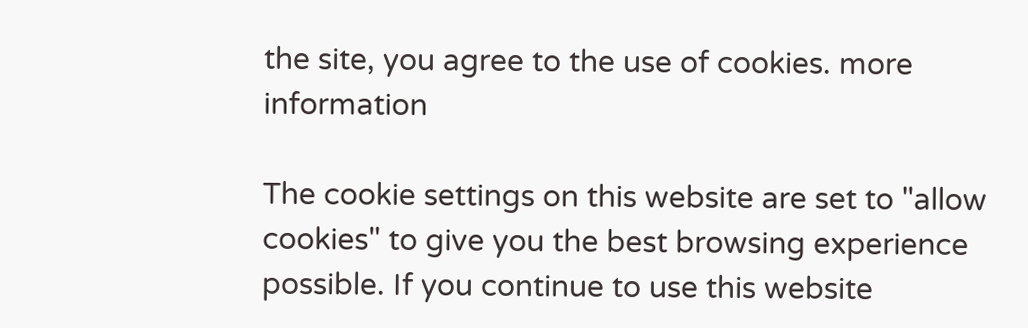the site, you agree to the use of cookies. more information

The cookie settings on this website are set to "allow cookies" to give you the best browsing experience possible. If you continue to use this website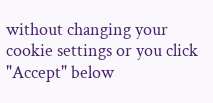without changing your cookie settings or you click "Accept" below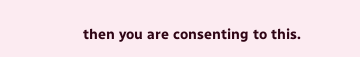then you are consenting to this.